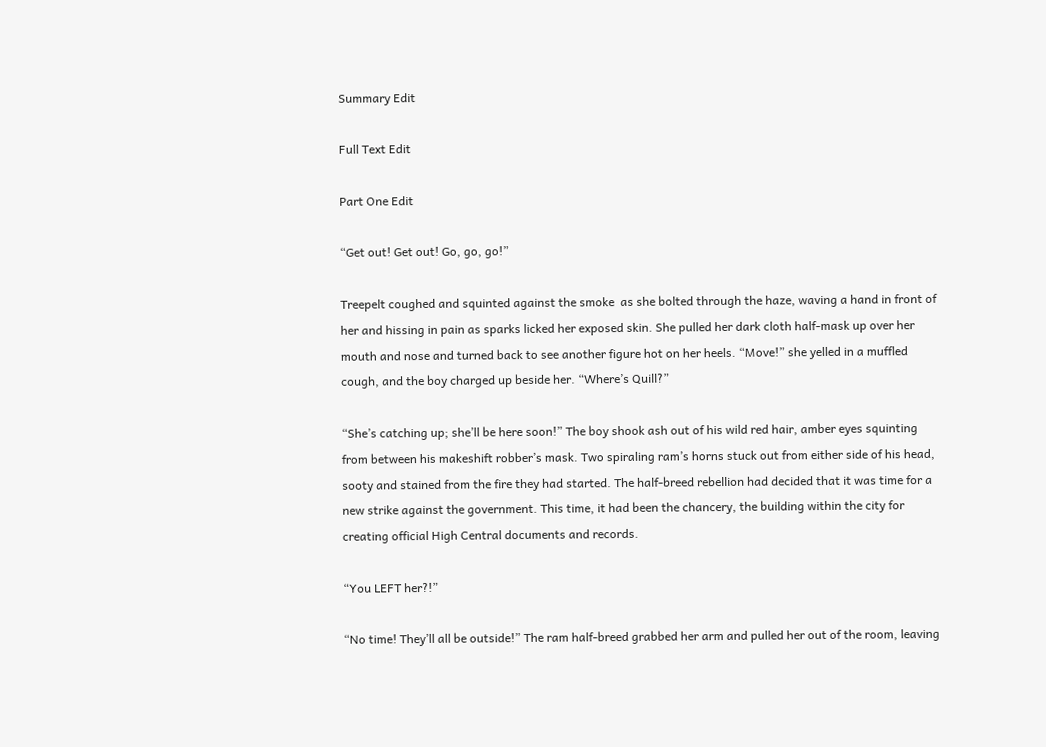Summary Edit

Full Text Edit

Part One Edit

“Get out! Get out! Go, go, go!”

Treepelt coughed and squinted against the smoke  as she bolted through the haze, waving a hand in front of her and hissing in pain as sparks licked her exposed skin. She pulled her dark cloth half-mask up over her mouth and nose and turned back to see another figure hot on her heels. “Move!” she yelled in a muffled cough, and the boy charged up beside her. “Where’s Quill?”

“She’s catching up; she’ll be here soon!” The boy shook ash out of his wild red hair, amber eyes squinting from between his makeshift robber’s mask. Two spiraling ram’s horns stuck out from either side of his head, sooty and stained from the fire they had started. The half-breed rebellion had decided that it was time for a new strike against the government. This time, it had been the chancery, the building within the city for creating official High Central documents and records.

“You LEFT her?!”

“No time! They’ll all be outside!” The ram half-breed grabbed her arm and pulled her out of the room, leaving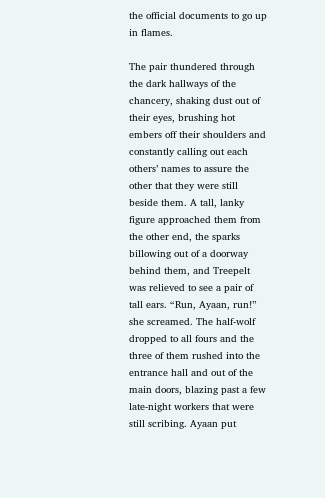the official documents to go up in flames.

The pair thundered through the dark hallways of the chancery, shaking dust out of their eyes, brushing hot embers off their shoulders and constantly calling out each others’ names to assure the other that they were still beside them. A tall, lanky figure approached them from the other end, the sparks billowing out of a doorway behind them, and Treepelt was relieved to see a pair of tall ears. “Run, Ayaan, run!” she screamed. The half-wolf dropped to all fours and the three of them rushed into the entrance hall and out of the main doors, blazing past a few late-night workers that were still scribing. Ayaan put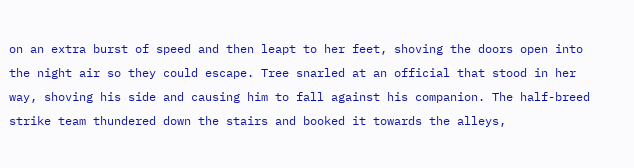on an extra burst of speed and then leapt to her feet, shoving the doors open into the night air so they could escape. Tree snarled at an official that stood in her way, shoving his side and causing him to fall against his companion. The half-breed strike team thundered down the stairs and booked it towards the alleys,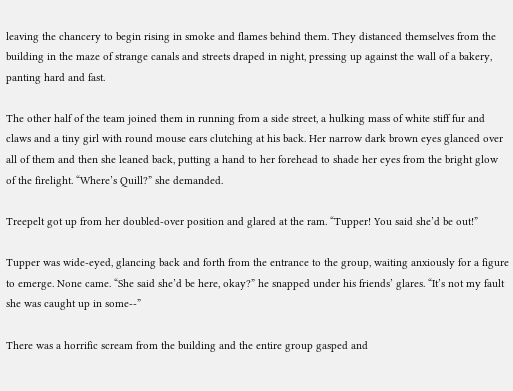leaving the chancery to begin rising in smoke and flames behind them. They distanced themselves from the building in the maze of strange canals and streets draped in night, pressing up against the wall of a bakery, panting hard and fast.

The other half of the team joined them in running from a side street, a hulking mass of white stiff fur and claws and a tiny girl with round mouse ears clutching at his back. Her narrow dark brown eyes glanced over all of them and then she leaned back, putting a hand to her forehead to shade her eyes from the bright glow of the firelight. “Where’s Quill?” she demanded.

Treepelt got up from her doubled-over position and glared at the ram. “Tupper! You said she’d be out!”

Tupper was wide-eyed, glancing back and forth from the entrance to the group, waiting anxiously for a figure to emerge. None came. “She said she’d be here, okay?” he snapped under his friends’ glares. “It’s not my fault she was caught up in some--”

There was a horrific scream from the building and the entire group gasped and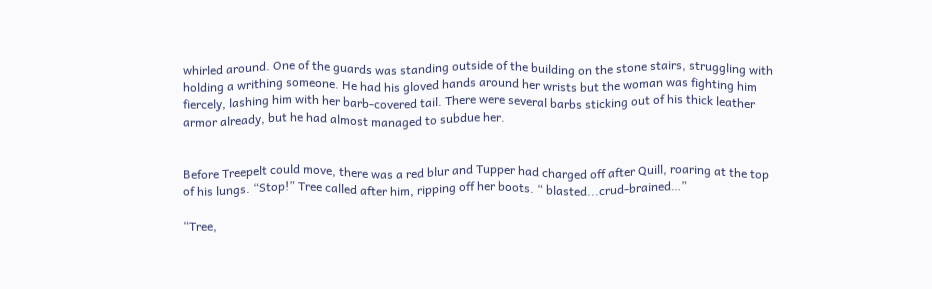whirled around. One of the guards was standing outside of the building on the stone stairs, struggling with holding a writhing someone. He had his gloved hands around her wrists but the woman was fighting him fiercely, lashing him with her barb-covered tail. There were several barbs sticking out of his thick leather armor already, but he had almost managed to subdue her.


Before Treepelt could move, there was a red blur and Tupper had charged off after Quill, roaring at the top of his lungs. “Stop!” Tree called after him, ripping off her boots. “ blasted...crud-brained…”

“Tree,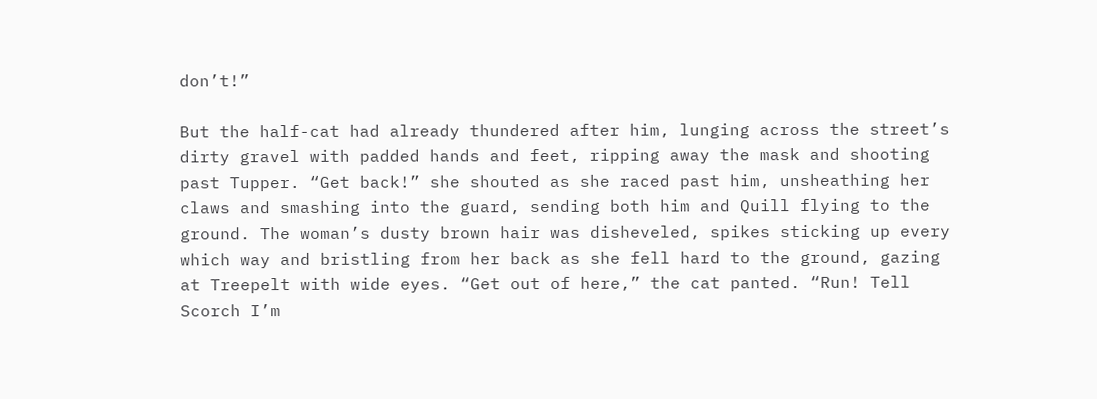don’t!”

But the half-cat had already thundered after him, lunging across the street’s dirty gravel with padded hands and feet, ripping away the mask and shooting past Tupper. “Get back!” she shouted as she raced past him, unsheathing her claws and smashing into the guard, sending both him and Quill flying to the ground. The woman’s dusty brown hair was disheveled, spikes sticking up every which way and bristling from her back as she fell hard to the ground, gazing at Treepelt with wide eyes. “Get out of here,” the cat panted. “Run! Tell Scorch I’m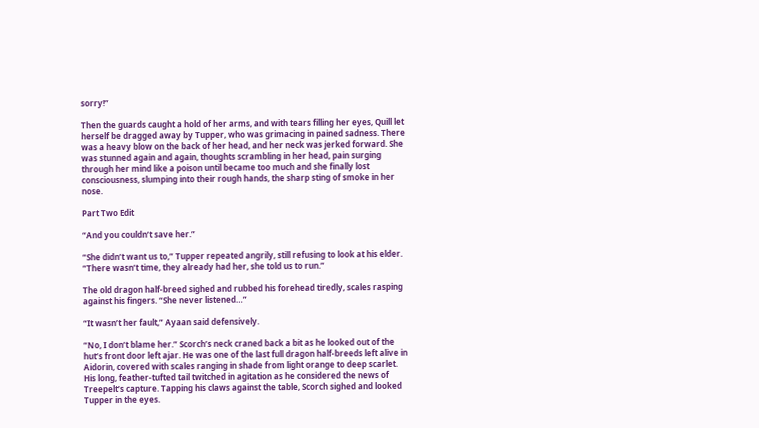sorry!”

Then the guards caught a hold of her arms, and with tears filling her eyes, Quill let herself be dragged away by Tupper, who was grimacing in pained sadness. There was a heavy blow on the back of her head, and her neck was jerked forward. She was stunned again and again, thoughts scrambling in her head, pain surging through her mind like a poison until became too much and she finally lost consciousness, slumping into their rough hands, the sharp sting of smoke in her nose.

Part Two Edit

“And you couldn’t save her.”

“She didn’t want us to,” Tupper repeated angrily, still refusing to look at his elder. “There wasn’t time, they already had her, she told us to run.”

The old dragon half-breed sighed and rubbed his forehead tiredly, scales rasping against his fingers. “She never listened…”

“It wasn’t her fault,” Ayaan said defensively.

“No, I don’t blame her.” Scorch’s neck craned back a bit as he looked out of the hut’s front door left ajar. He was one of the last full dragon half-breeds left alive in Aidorin, covered with scales ranging in shade from light orange to deep scarlet. His long, feather-tufted tail twitched in agitation as he considered the news of Treepelt’s capture. Tapping his claws against the table, Scorch sighed and looked Tupper in the eyes.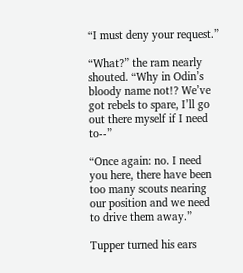“I must deny your request.”

“What?” the ram nearly shouted. “Why in Odin’s bloody name not!? We’ve got rebels to spare, I’ll go out there myself if I need to--”

“Once again: no. I need you here, there have been too many scouts nearing our position and we need to drive them away.”

Tupper turned his ears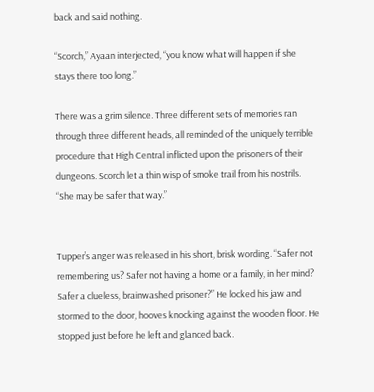back and said nothing.

“Scorch,” Ayaan interjected, “you know what will happen if she stays there too long.”

There was a grim silence. Three different sets of memories ran through three different heads, all reminded of the uniquely terrible procedure that High Central inflicted upon the prisoners of their dungeons. Scorch let a thin wisp of smoke trail from his nostrils. “She may be safer that way.”


Tupper’s anger was released in his short, brisk wording. “Safer not remembering us? Safer not having a home or a family, in her mind? Safer a clueless, brainwashed prisoner?” He locked his jaw and stormed to the door, hooves knocking against the wooden floor. He stopped just before he left and glanced back.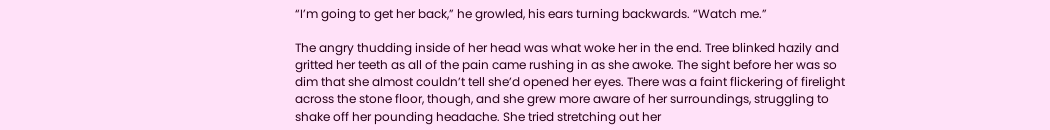“I’m going to get her back,” he growled, his ears turning backwards. “Watch me.”

The angry thudding inside of her head was what woke her in the end. Tree blinked hazily and gritted her teeth as all of the pain came rushing in as she awoke. The sight before her was so dim that she almost couldn’t tell she’d opened her eyes. There was a faint flickering of firelight across the stone floor, though, and she grew more aware of her surroundings, struggling to shake off her pounding headache. She tried stretching out her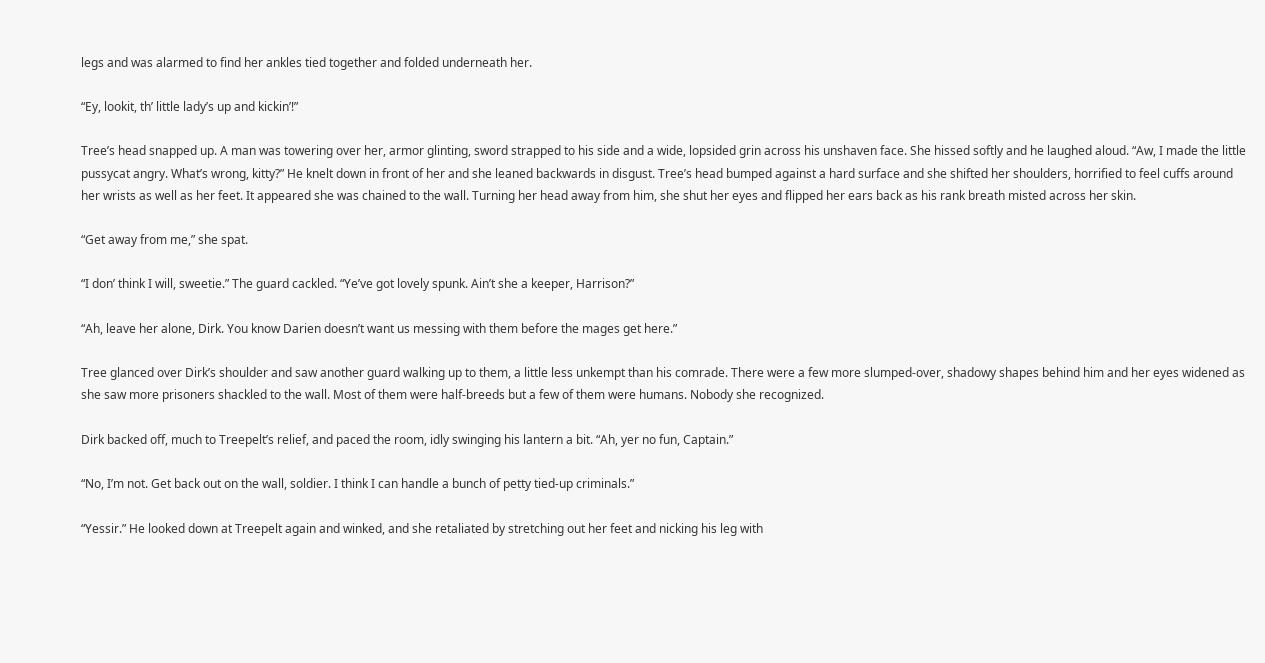legs and was alarmed to find her ankles tied together and folded underneath her.

“Ey, lookit, th’ little lady’s up and kickin’!”

Tree’s head snapped up. A man was towering over her, armor glinting, sword strapped to his side and a wide, lopsided grin across his unshaven face. She hissed softly and he laughed aloud. “Aw, I made the little pussycat angry. What’s wrong, kitty?” He knelt down in front of her and she leaned backwards in disgust. Tree’s head bumped against a hard surface and she shifted her shoulders, horrified to feel cuffs around her wrists as well as her feet. It appeared she was chained to the wall. Turning her head away from him, she shut her eyes and flipped her ears back as his rank breath misted across her skin.

“Get away from me,” she spat.

“I don’ think I will, sweetie.” The guard cackled. “Ye’ve got lovely spunk. Ain’t she a keeper, Harrison?”

“Ah, leave her alone, Dirk. You know Darien doesn’t want us messing with them before the mages get here.”

Tree glanced over Dirk’s shoulder and saw another guard walking up to them, a little less unkempt than his comrade. There were a few more slumped-over, shadowy shapes behind him and her eyes widened as she saw more prisoners shackled to the wall. Most of them were half-breeds but a few of them were humans. Nobody she recognized.

Dirk backed off, much to Treepelt’s relief, and paced the room, idly swinging his lantern a bit. “Ah, yer no fun, Captain.”

“No, I’m not. Get back out on the wall, soldier. I think I can handle a bunch of petty tied-up criminals.”

“Yessir.” He looked down at Treepelt again and winked, and she retaliated by stretching out her feet and nicking his leg with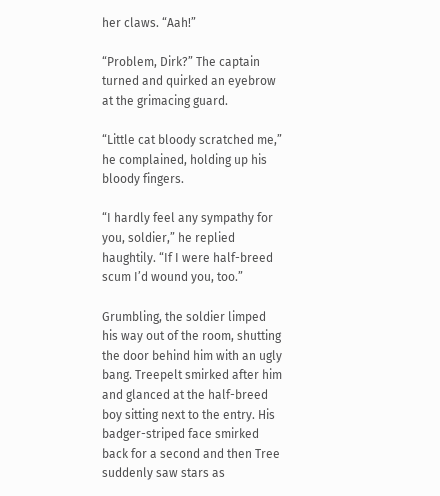her claws. “Aah!”

“Problem, Dirk?” The captain turned and quirked an eyebrow at the grimacing guard.

“Little cat bloody scratched me,” he complained, holding up his bloody fingers.

“I hardly feel any sympathy for you, soldier,” he replied haughtily. “If I were half-breed scum I’d wound you, too.”

Grumbling, the soldier limped his way out of the room, shutting the door behind him with an ugly bang. Treepelt smirked after him and glanced at the half-breed boy sitting next to the entry. His badger-striped face smirked back for a second and then Tree suddenly saw stars as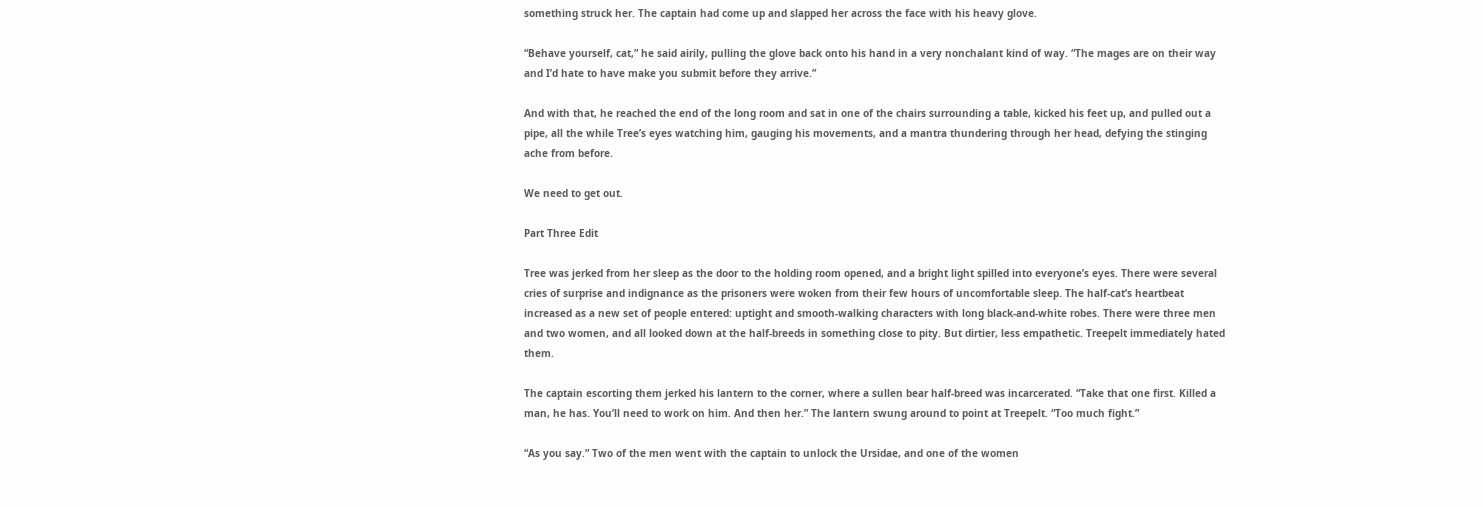something struck her. The captain had come up and slapped her across the face with his heavy glove.

“Behave yourself, cat,” he said airily, pulling the glove back onto his hand in a very nonchalant kind of way. “The mages are on their way and I’d hate to have make you submit before they arrive.”

And with that, he reached the end of the long room and sat in one of the chairs surrounding a table, kicked his feet up, and pulled out a pipe, all the while Tree’s eyes watching him, gauging his movements, and a mantra thundering through her head, defying the stinging ache from before.

We need to get out.

Part Three Edit

Tree was jerked from her sleep as the door to the holding room opened, and a bright light spilled into everyone’s eyes. There were several cries of surprise and indignance as the prisoners were woken from their few hours of uncomfortable sleep. The half-cat’s heartbeat increased as a new set of people entered: uptight and smooth-walking characters with long black-and-white robes. There were three men and two women, and all looked down at the half-breeds in something close to pity. But dirtier, less empathetic. Treepelt immediately hated them.

The captain escorting them jerked his lantern to the corner, where a sullen bear half-breed was incarcerated. “Take that one first. Killed a man, he has. You’ll need to work on him. And then her.” The lantern swung around to point at Treepelt. “Too much fight.”

“As you say.” Two of the men went with the captain to unlock the Ursidae, and one of the women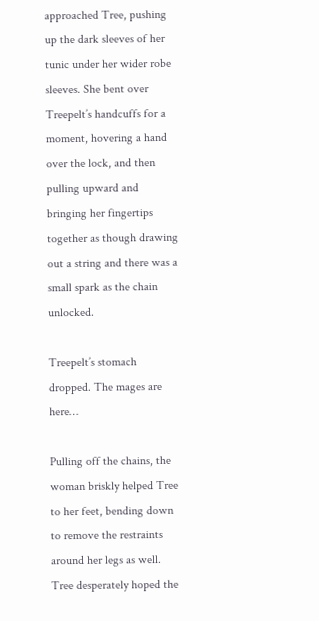approached Tree, pushing up the dark sleeves of her tunic under her wider robe sleeves. She bent over Treepelt’s handcuffs for a moment, hovering a hand over the lock, and then pulling upward and bringing her fingertips together as though drawing out a string and there was a small spark as the chain unlocked.

Treepelt’s stomach dropped. The mages are here…

Pulling off the chains, the woman briskly helped Tree to her feet, bending down to remove the restraints around her legs as well. Tree desperately hoped the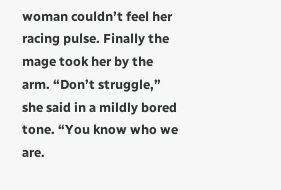woman couldn’t feel her racing pulse. Finally the mage took her by the arm. “Don’t struggle,” she said in a mildly bored tone. “You know who we are.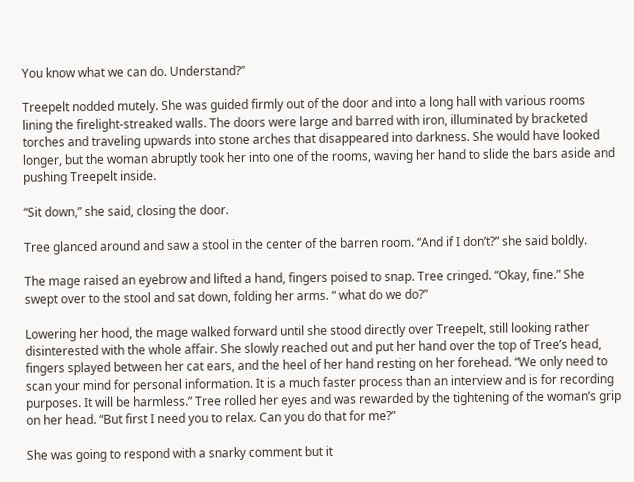You know what we can do. Understand?”

Treepelt nodded mutely. She was guided firmly out of the door and into a long hall with various rooms lining the firelight-streaked walls. The doors were large and barred with iron, illuminated by bracketed torches and traveling upwards into stone arches that disappeared into darkness. She would have looked longer, but the woman abruptly took her into one of the rooms, waving her hand to slide the bars aside and pushing Treepelt inside.

“Sit down,” she said, closing the door.

Tree glanced around and saw a stool in the center of the barren room. “And if I don’t?” she said boldly.

The mage raised an eyebrow and lifted a hand, fingers poised to snap. Tree cringed. “Okay, fine.” She swept over to the stool and sat down, folding her arms. “ what do we do?”

Lowering her hood, the mage walked forward until she stood directly over Treepelt, still looking rather disinterested with the whole affair. She slowly reached out and put her hand over the top of Tree’s head, fingers splayed between her cat ears, and the heel of her hand resting on her forehead. “We only need to scan your mind for personal information. It is a much faster process than an interview and is for recording purposes. It will be harmless.” Tree rolled her eyes and was rewarded by the tightening of the woman’s grip on her head. “But first I need you to relax. Can you do that for me?”

She was going to respond with a snarky comment but it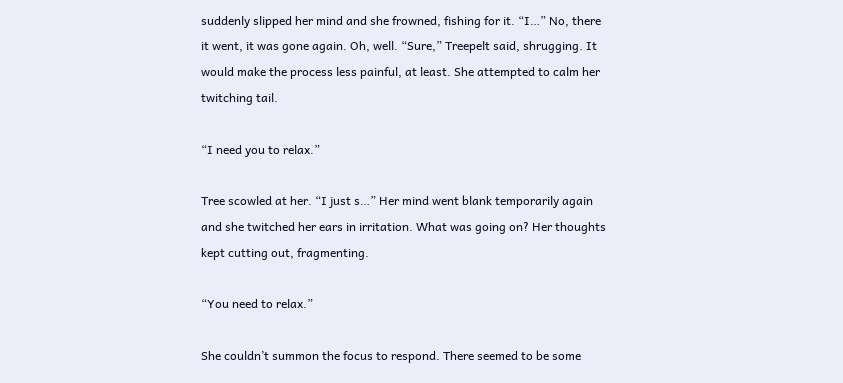suddenly slipped her mind and she frowned, fishing for it. “I…” No, there it went, it was gone again. Oh, well. “Sure,” Treepelt said, shrugging. It would make the process less painful, at least. She attempted to calm her twitching tail.

“I need you to relax.”

Tree scowled at her. “I just s…” Her mind went blank temporarily again and she twitched her ears in irritation. What was going on? Her thoughts kept cutting out, fragmenting.

“You need to relax.”

She couldn’t summon the focus to respond. There seemed to be some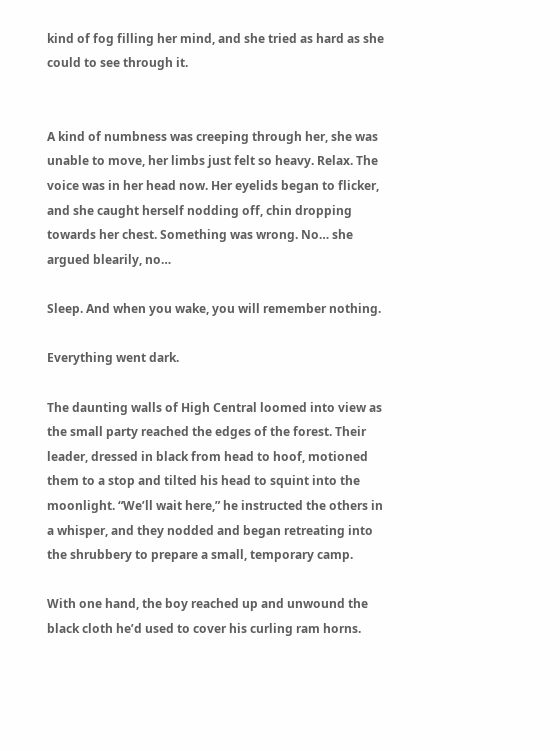kind of fog filling her mind, and she tried as hard as she could to see through it.


A kind of numbness was creeping through her, she was unable to move, her limbs just felt so heavy. Relax. The voice was in her head now. Her eyelids began to flicker, and she caught herself nodding off, chin dropping towards her chest. Something was wrong. No… she argued blearily, no…

Sleep. And when you wake, you will remember nothing.

Everything went dark.

The daunting walls of High Central loomed into view as the small party reached the edges of the forest. Their leader, dressed in black from head to hoof, motioned them to a stop and tilted his head to squint into the moonlight. “We’ll wait here,” he instructed the others in a whisper, and they nodded and began retreating into the shrubbery to prepare a small, temporary camp.

With one hand, the boy reached up and unwound the black cloth he’d used to cover his curling ram horns.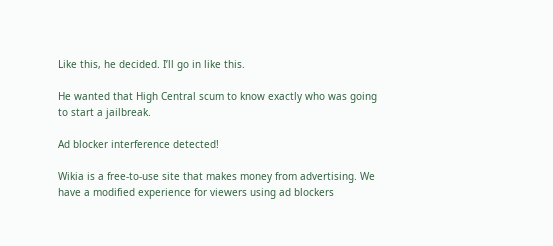Like this, he decided. I’ll go in like this.

He wanted that High Central scum to know exactly who was going to start a jailbreak.

Ad blocker interference detected!

Wikia is a free-to-use site that makes money from advertising. We have a modified experience for viewers using ad blockers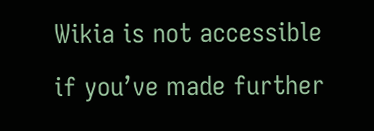Wikia is not accessible if you’ve made further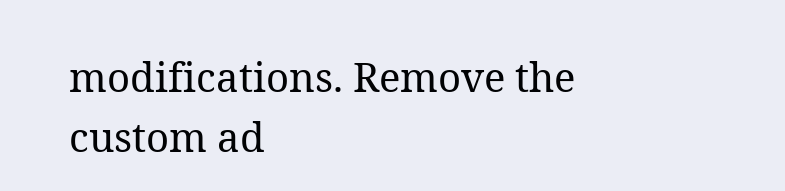modifications. Remove the custom ad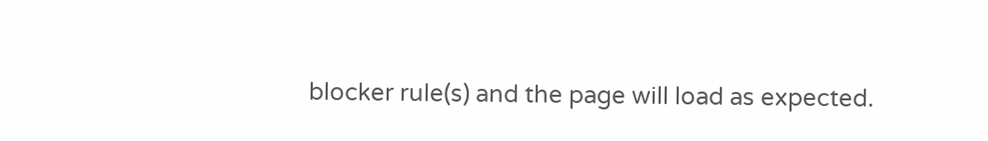blocker rule(s) and the page will load as expected.